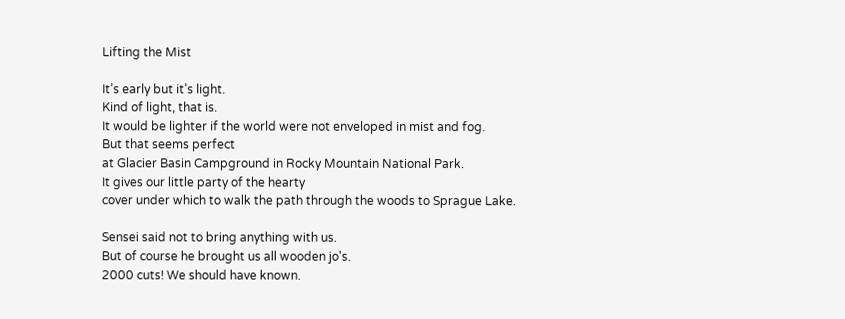Lifting the Mist

It’s early but it’s light.
Kind of light, that is.
It would be lighter if the world were not enveloped in mist and fog.
But that seems perfect
at Glacier Basin Campground in Rocky Mountain National Park.
It gives our little party of the hearty
cover under which to walk the path through the woods to Sprague Lake.

Sensei said not to bring anything with us.
But of course he brought us all wooden jo's.
2000 cuts! We should have known.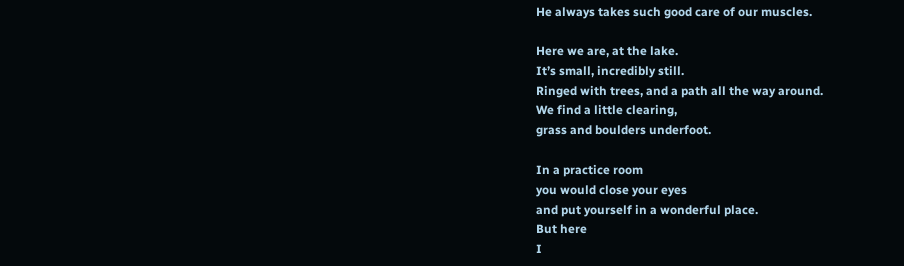He always takes such good care of our muscles.

Here we are, at the lake.
It’s small, incredibly still.
Ringed with trees, and a path all the way around.
We find a little clearing,
grass and boulders underfoot.

In a practice room
you would close your eyes
and put yourself in a wonderful place.
But here
I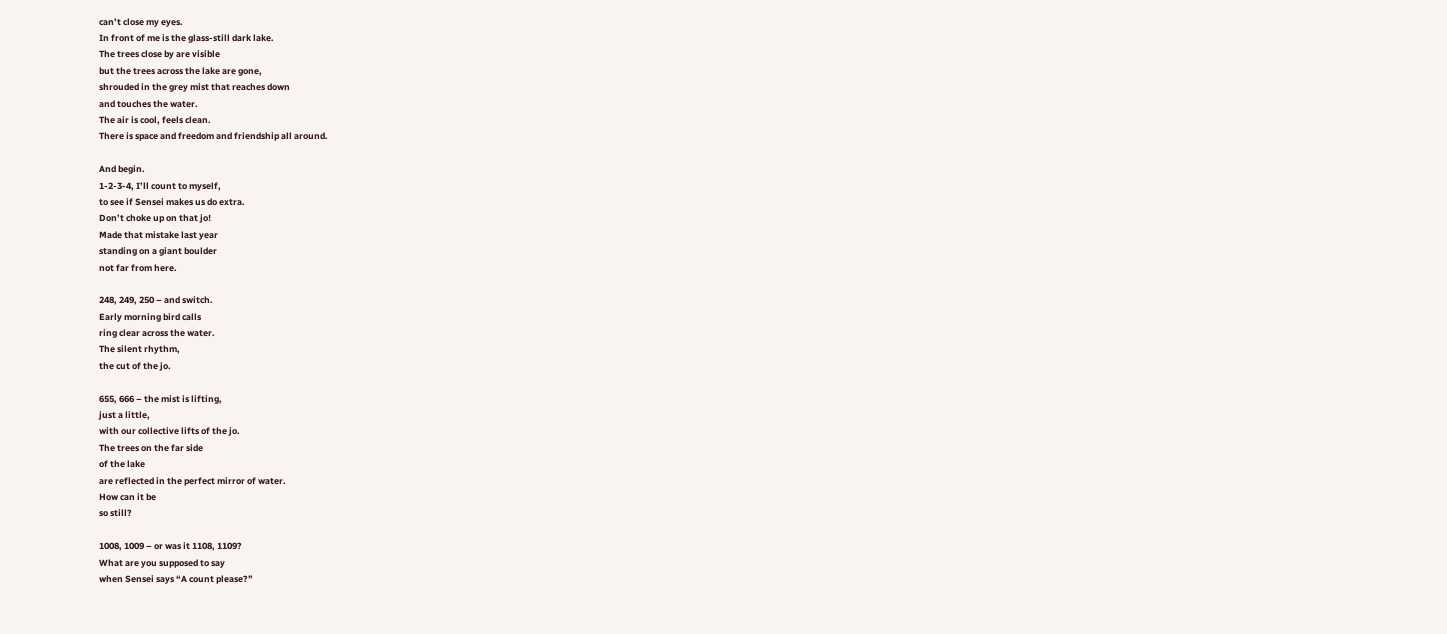can’t close my eyes.
In front of me is the glass-still dark lake.
The trees close by are visible
but the trees across the lake are gone,
shrouded in the grey mist that reaches down
and touches the water.
The air is cool, feels clean.
There is space and freedom and friendship all around.

And begin.
1-2-3-4, I’ll count to myself,
to see if Sensei makes us do extra.
Don’t choke up on that jo!
Made that mistake last year
standing on a giant boulder
not far from here.

248, 249, 250 – and switch.
Early morning bird calls
ring clear across the water.
The silent rhythm,
the cut of the jo.

655, 666 – the mist is lifting,
just a little,
with our collective lifts of the jo.
The trees on the far side
of the lake
are reflected in the perfect mirror of water.
How can it be
so still?

1008, 1009 – or was it 1108, 1109?
What are you supposed to say
when Sensei says “A count please?”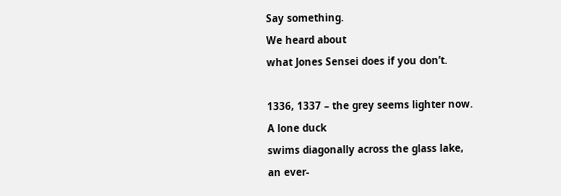Say something.
We heard about
what Jones Sensei does if you don’t.

1336, 1337 – the grey seems lighter now.
A lone duck
swims diagonally across the glass lake,
an ever-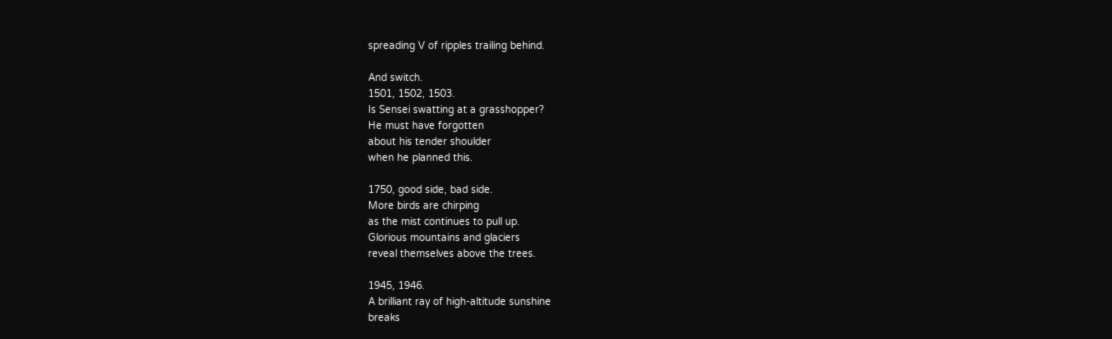spreading V of ripples trailing behind.

And switch.
1501, 1502, 1503.
Is Sensei swatting at a grasshopper?
He must have forgotten
about his tender shoulder
when he planned this.

1750, good side, bad side.
More birds are chirping
as the mist continues to pull up.
Glorious mountains and glaciers
reveal themselves above the trees.

1945, 1946.
A brilliant ray of high-altitude sunshine
breaks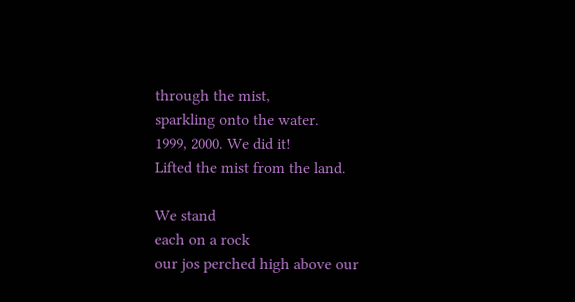through the mist,
sparkling onto the water.
1999, 2000. We did it!
Lifted the mist from the land.

We stand
each on a rock
our jos perched high above our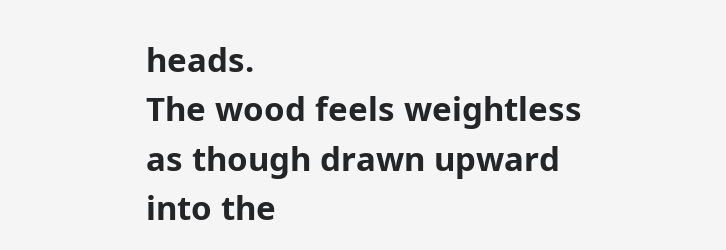heads.
The wood feels weightless
as though drawn upward
into the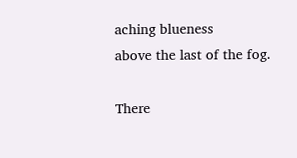aching blueness
above the last of the fog.

There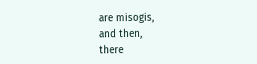are misogis,
and then,
there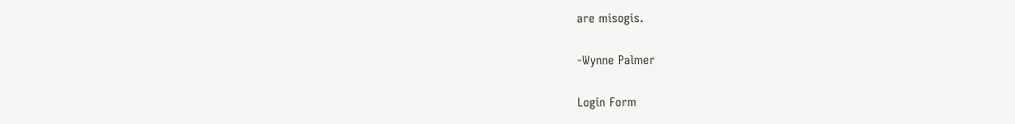are misogis.

-Wynne Palmer

Login Form